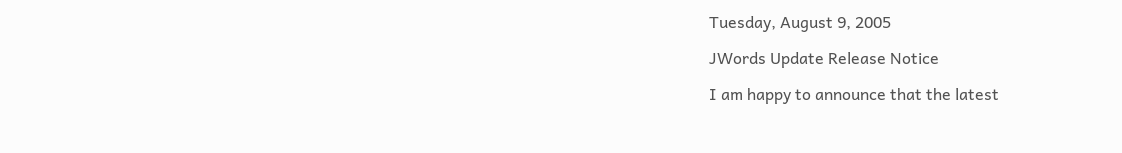Tuesday, August 9, 2005

JWords Update Release Notice

I am happy to announce that the latest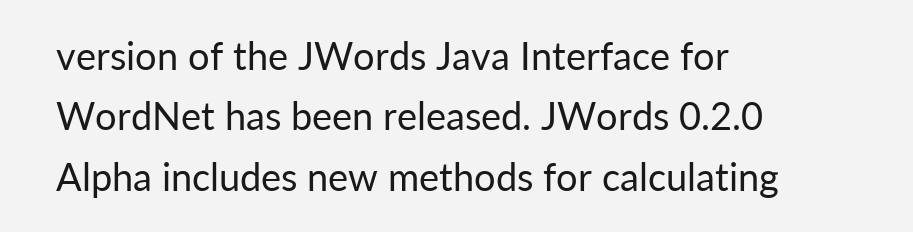version of the JWords Java Interface for WordNet has been released. JWords 0.2.0 Alpha includes new methods for calculating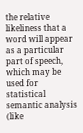the relative likeliness that a word will appear as a particular part of speech, which may be used for statistical semantic analysis (like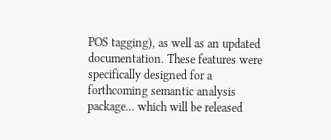POS tagging), as well as an updated documentation. These features were specifically designed for a forthcoming semantic analysis package... which will be released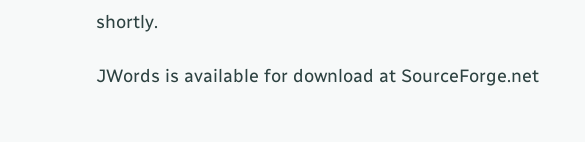shortly.

JWords is available for download at SourceForge.net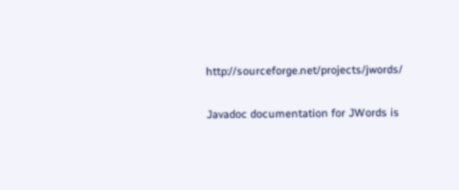http://sourceforge.net/projects/jwords/

Javadoc documentation for JWords is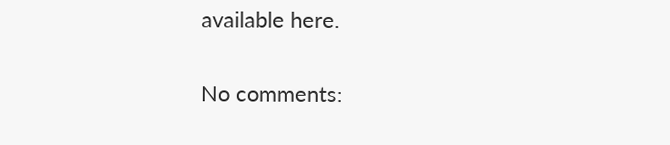available here.

No comments: